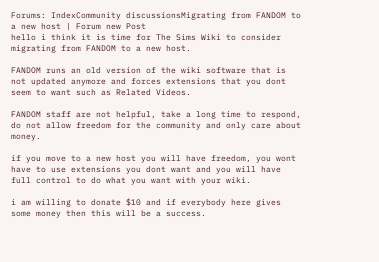Forums: IndexCommunity discussionsMigrating from FANDOM to a new host | Forum new Post
hello i think it is time for The Sims Wiki to consider migrating from FANDOM to a new host.

FANDOM runs an old version of the wiki software that is not updated anymore and forces extensions that you dont seem to want such as Related Videos.

FANDOM staff are not helpful, take a long time to respond, do not allow freedom for the community and only care about money.

if you move to a new host you will have freedom, you wont have to use extensions you dont want and you will have full control to do what you want with your wiki.

i am willing to donate $10 and if everybody here gives some money then this will be a success.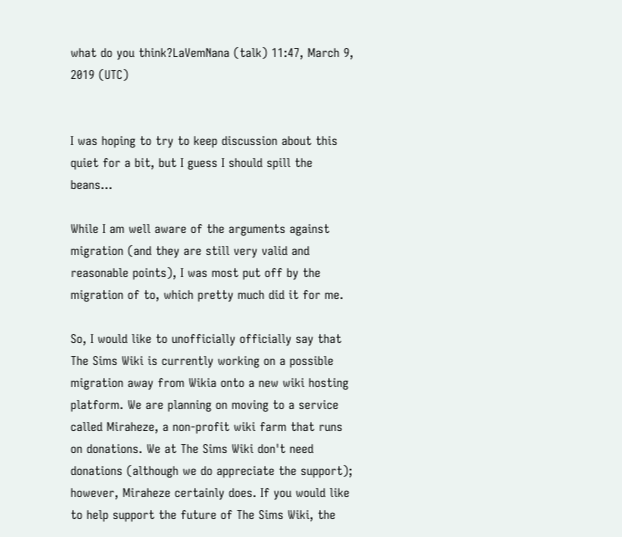what do you think?LaVemNana (talk) 11:47, March 9, 2019 (UTC)


I was hoping to try to keep discussion about this quiet for a bit, but I guess I should spill the beans...

While I am well aware of the arguments against migration (and they are still very valid and reasonable points), I was most put off by the migration of to, which pretty much did it for me.

So, I would like to unofficially officially say that The Sims Wiki is currently working on a possible migration away from Wikia onto a new wiki hosting platform. We are planning on moving to a service called Miraheze, a non-profit wiki farm that runs on donations. We at The Sims Wiki don't need donations (although we do appreciate the support); however, Miraheze certainly does. If you would like to help support the future of The Sims Wiki, the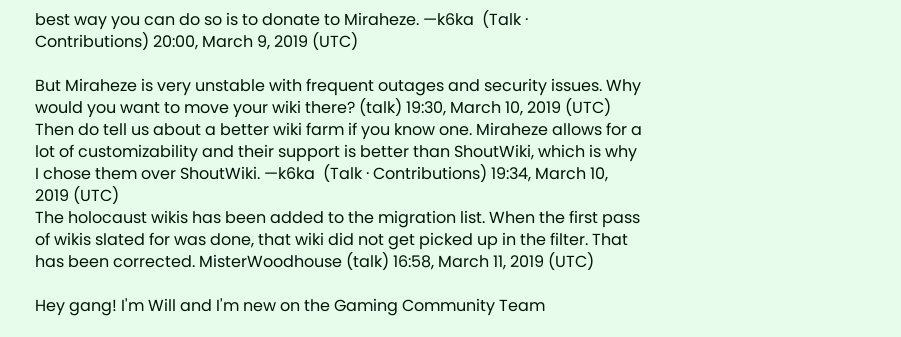best way you can do so is to donate to Miraheze. —k6ka  (Talk · Contributions) 20:00, March 9, 2019 (UTC)

But Miraheze is very unstable with frequent outages and security issues. Why would you want to move your wiki there? (talk) 19:30, March 10, 2019 (UTC)
Then do tell us about a better wiki farm if you know one. Miraheze allows for a lot of customizability and their support is better than ShoutWiki, which is why I chose them over ShoutWiki. —k6ka  (Talk · Contributions) 19:34, March 10, 2019 (UTC)
The holocaust wikis has been added to the migration list. When the first pass of wikis slated for was done, that wiki did not get picked up in the filter. That has been corrected. MisterWoodhouse (talk) 16:58, March 11, 2019 (UTC)

Hey gang! I'm Will and I'm new on the Gaming Community Team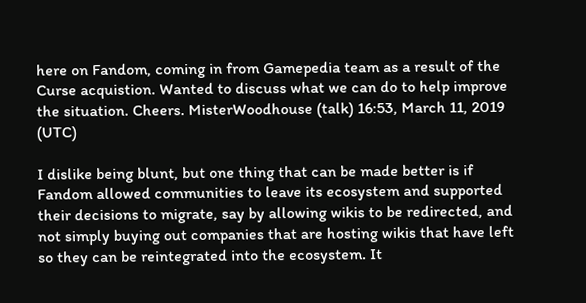here on Fandom, coming in from Gamepedia team as a result of the Curse acquistion. Wanted to discuss what we can do to help improve the situation. Cheers. MisterWoodhouse (talk) 16:53, March 11, 2019 (UTC)

I dislike being blunt, but one thing that can be made better is if Fandom allowed communities to leave its ecosystem and supported their decisions to migrate, say by allowing wikis to be redirected, and not simply buying out companies that are hosting wikis that have left so they can be reintegrated into the ecosystem. It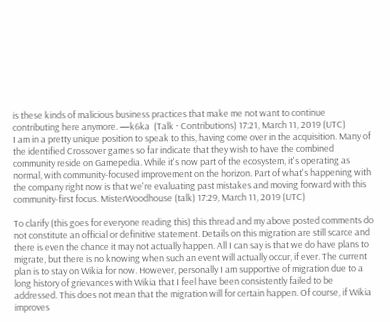is these kinds of malicious business practices that make me not want to continue contributing here anymore. —k6ka  (Talk · Contributions) 17:21, March 11, 2019 (UTC)
I am in a pretty unique position to speak to this, having come over in the acquisition. Many of the identified Crossover games so far indicate that they wish to have the combined community reside on Gamepedia. While it's now part of the ecosystem, it's operating as normal, with community-focused improvement on the horizon. Part of what's happening with the company right now is that we're evaluating past mistakes and moving forward with this community-first focus. MisterWoodhouse (talk) 17:29, March 11, 2019 (UTC)

To clarify (this goes for everyone reading this) this thread and my above posted comments do not constitute an official or definitive statement. Details on this migration are still scarce and there is even the chance it may not actually happen. All I can say is that we do have plans to migrate, but there is no knowing when such an event will actually occur, if ever. The current plan is to stay on Wikia for now. However, personally I am supportive of migration due to a long history of grievances with Wikia that I feel have been consistently failed to be addressed. This does not mean that the migration will for certain happen. Of course, if Wikia improves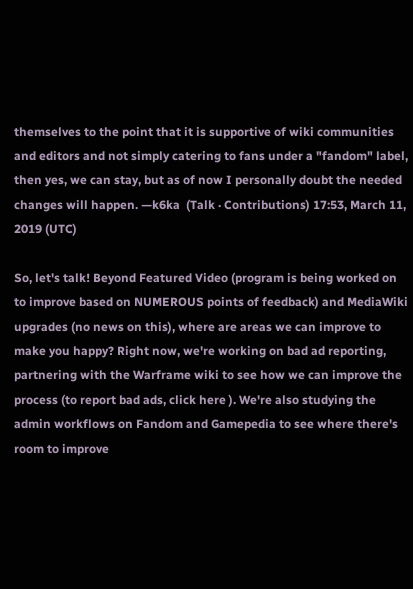themselves to the point that it is supportive of wiki communities and editors and not simply catering to fans under a "fandom" label, then yes, we can stay, but as of now I personally doubt the needed changes will happen. —k6ka  (Talk · Contributions) 17:53, March 11, 2019 (UTC)

So, let's talk! Beyond Featured Video (program is being worked on to improve based on NUMEROUS points of feedback) and MediaWiki upgrades (no news on this), where are areas we can improve to make you happy? Right now, we're working on bad ad reporting, partnering with the Warframe wiki to see how we can improve the process (to report bad ads, click here ). We're also studying the admin workflows on Fandom and Gamepedia to see where there's room to improve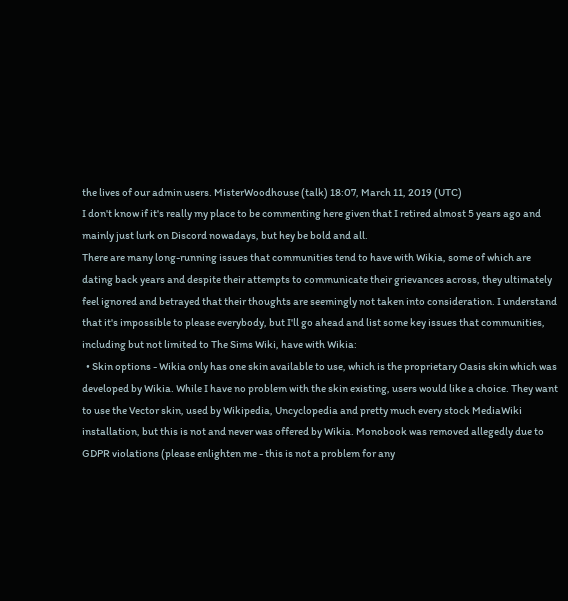the lives of our admin users. MisterWoodhouse (talk) 18:07, March 11, 2019 (UTC)
I don't know if it's really my place to be commenting here given that I retired almost 5 years ago and mainly just lurk on Discord nowadays, but hey be bold and all.
There are many long-running issues that communities tend to have with Wikia, some of which are dating back years and despite their attempts to communicate their grievances across, they ultimately feel ignored and betrayed that their thoughts are seemingly not taken into consideration. I understand that it's impossible to please everybody, but I'll go ahead and list some key issues that communities, including but not limited to The Sims Wiki, have with Wikia:
  • Skin options - Wikia only has one skin available to use, which is the proprietary Oasis skin which was developed by Wikia. While I have no problem with the skin existing, users would like a choice. They want to use the Vector skin, used by Wikipedia, Uncyclopedia and pretty much every stock MediaWiki installation, but this is not and never was offered by Wikia. Monobook was removed allegedly due to GDPR violations (please enlighten me - this is not a problem for any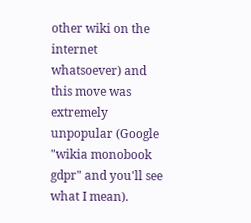other wiki on the internet whatsoever) and this move was extremely unpopular (Google "wikia monobook gdpr" and you'll see what I mean).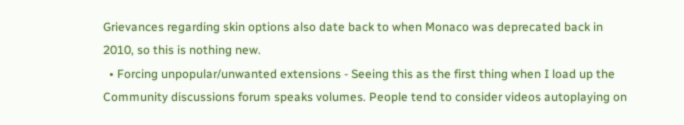Grievances regarding skin options also date back to when Monaco was deprecated back in 2010, so this is nothing new.
  • Forcing unpopular/unwanted extensions - Seeing this as the first thing when I load up the Community discussions forum speaks volumes. People tend to consider videos autoplaying on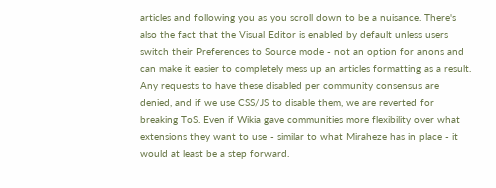articles and following you as you scroll down to be a nuisance. There's also the fact that the Visual Editor is enabled by default unless users switch their Preferences to Source mode - not an option for anons and can make it easier to completely mess up an articles formatting as a result. Any requests to have these disabled per community consensus are denied, and if we use CSS/JS to disable them, we are reverted for breaking ToS. Even if Wikia gave communities more flexibility over what extensions they want to use - similar to what Miraheze has in place - it would at least be a step forward.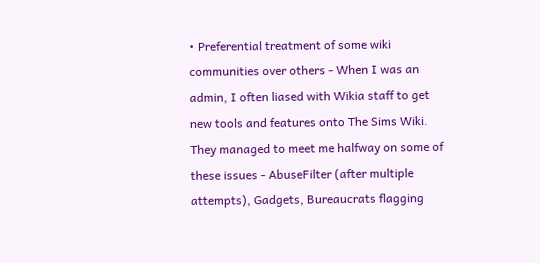• Preferential treatment of some wiki communities over others - When I was an admin, I often liased with Wikia staff to get new tools and features onto The Sims Wiki. They managed to meet me halfway on some of these issues - AbuseFilter (after multiple attempts), Gadgets, Bureaucrats flagging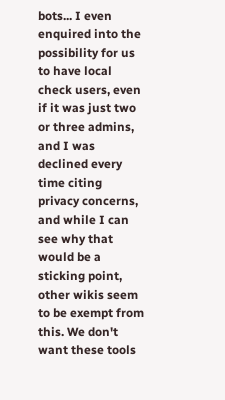bots... I even enquired into the possibility for us to have local check users, even if it was just two or three admins, and I was declined every time citing privacy concerns, and while I can see why that would be a sticking point, other wikis seem to be exempt from this. We don't want these tools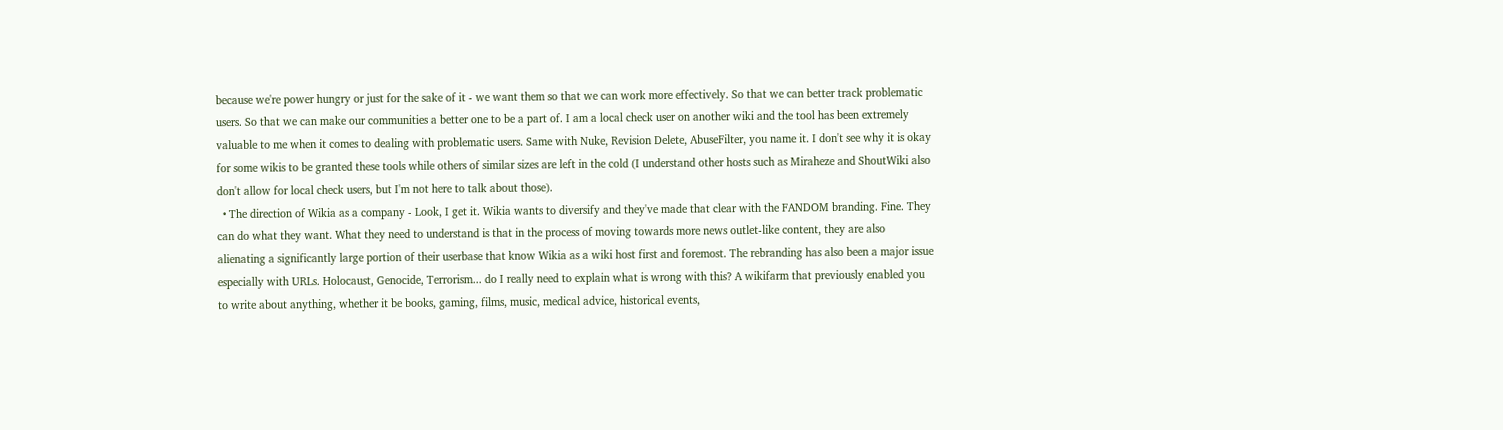because we're power hungry or just for the sake of it - we want them so that we can work more effectively. So that we can better track problematic users. So that we can make our communities a better one to be a part of. I am a local check user on another wiki and the tool has been extremely valuable to me when it comes to dealing with problematic users. Same with Nuke, Revision Delete, AbuseFilter, you name it. I don't see why it is okay for some wikis to be granted these tools while others of similar sizes are left in the cold (I understand other hosts such as Miraheze and ShoutWiki also don't allow for local check users, but I'm not here to talk about those).
  • The direction of Wikia as a company - Look, I get it. Wikia wants to diversify and they've made that clear with the FANDOM branding. Fine. They can do what they want. What they need to understand is that in the process of moving towards more news outlet-like content, they are also alienating a significantly large portion of their userbase that know Wikia as a wiki host first and foremost. The rebranding has also been a major issue especially with URLs. Holocaust, Genocide, Terrorism... do I really need to explain what is wrong with this? A wikifarm that previously enabled you to write about anything, whether it be books, gaming, films, music, medical advice, historical events,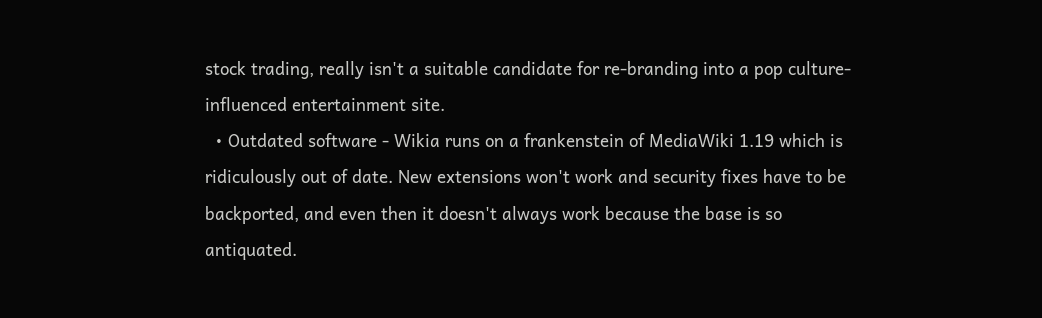stock trading, really isn't a suitable candidate for re-branding into a pop culture-influenced entertainment site.
  • Outdated software - Wikia runs on a frankenstein of MediaWiki 1.19 which is ridiculously out of date. New extensions won't work and security fixes have to be backported, and even then it doesn't always work because the base is so antiquated.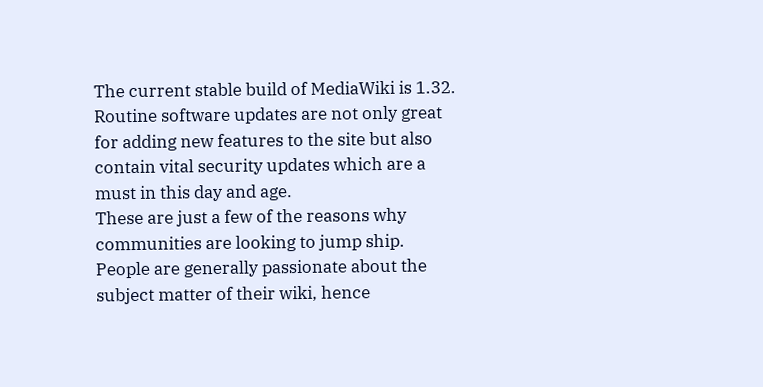The current stable build of MediaWiki is 1.32. Routine software updates are not only great for adding new features to the site but also contain vital security updates which are a must in this day and age.
These are just a few of the reasons why communities are looking to jump ship. People are generally passionate about the subject matter of their wiki, hence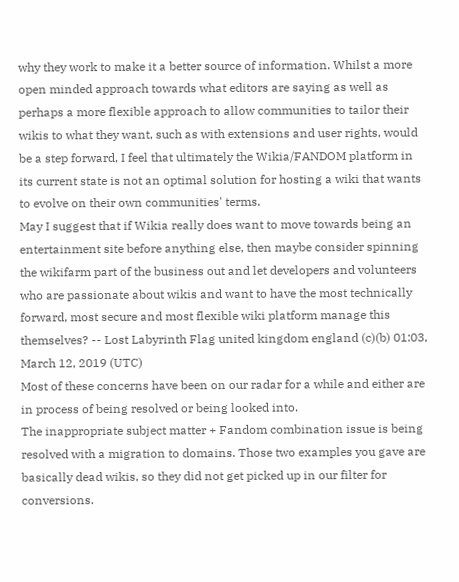why they work to make it a better source of information. Whilst a more open minded approach towards what editors are saying as well as perhaps a more flexible approach to allow communities to tailor their wikis to what they want, such as with extensions and user rights, would be a step forward, I feel that ultimately the Wikia/FANDOM platform in its current state is not an optimal solution for hosting a wiki that wants to evolve on their own communities' terms.
May I suggest that if Wikia really does want to move towards being an entertainment site before anything else, then maybe consider spinning the wikifarm part of the business out and let developers and volunteers who are passionate about wikis and want to have the most technically forward, most secure and most flexible wiki platform manage this themselves? -- Lost Labyrinth Flag united kingdom england (c)(b) 01:03, March 12, 2019 (UTC)
Most of these concerns have been on our radar for a while and either are in process of being resolved or being looked into.
The inappropriate subject matter + Fandom combination issue is being resolved with a migration to domains. Those two examples you gave are basically dead wikis, so they did not get picked up in our filter for conversions.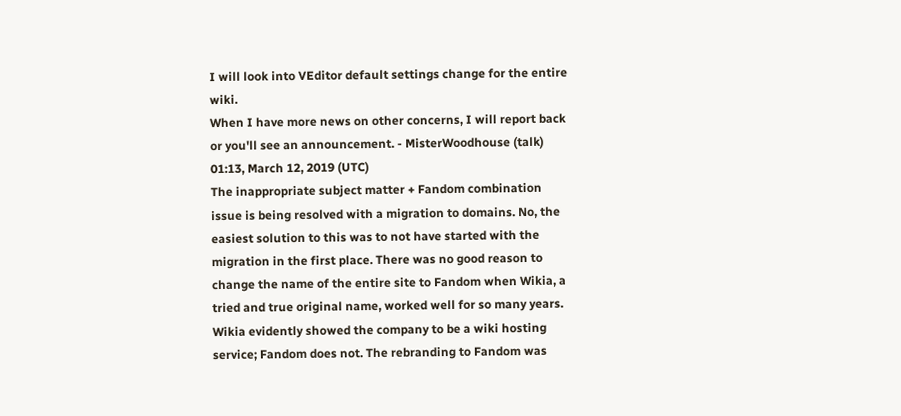I will look into VEditor default settings change for the entire wiki.
When I have more news on other concerns, I will report back or you'll see an announcement. - MisterWoodhouse (talk) 01:13, March 12, 2019 (UTC)
The inappropriate subject matter + Fandom combination issue is being resolved with a migration to domains. No, the easiest solution to this was to not have started with the migration in the first place. There was no good reason to change the name of the entire site to Fandom when Wikia, a tried and true original name, worked well for so many years. Wikia evidently showed the company to be a wiki hosting service; Fandom does not. The rebranding to Fandom was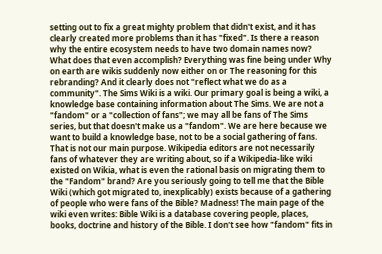setting out to fix a great mighty problem that didn't exist, and it has clearly created more problems than it has "fixed". Is there a reason why the entire ecosystem needs to have two domain names now? What does that even accomplish? Everything was fine being under Why on earth are wikis suddenly now either on or The reasoning for this rebranding? And it clearly does not "reflect what we do as a community". The Sims Wiki is a wiki. Our primary goal is being a wiki, a knowledge base containing information about The Sims. We are not a "fandom" or a "collection of fans"; we may all be fans of The Sims series, but that doesn't make us a "fandom". We are here because we want to build a knowledge base, not to be a social gathering of fans. That is not our main purpose. Wikipedia editors are not necessarily fans of whatever they are writing about, so if a Wikipedia-like wiki existed on Wikia, what is even the rational basis on migrating them to the "Fandom" brand? Are you seriously going to tell me that the Bible Wiki (which got migrated to, inexplicably) exists because of a gathering of people who were fans of the Bible? Madness! The main page of the wiki even writes: Bible Wiki is a database covering people, places, books, doctrine and history of the Bible. I don't see how "fandom" fits in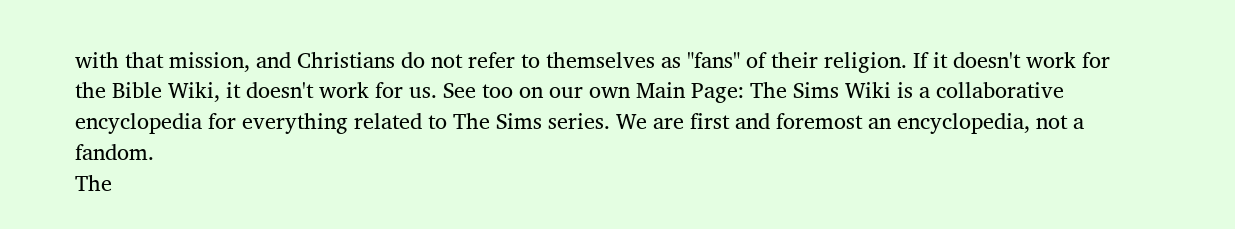with that mission, and Christians do not refer to themselves as "fans" of their religion. If it doesn't work for the Bible Wiki, it doesn't work for us. See too on our own Main Page: The Sims Wiki is a collaborative encyclopedia for everything related to The Sims series. We are first and foremost an encyclopedia, not a fandom.
The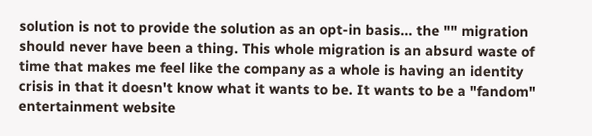solution is not to provide the solution as an opt-in basis... the "" migration should never have been a thing. This whole migration is an absurd waste of time that makes me feel like the company as a whole is having an identity crisis in that it doesn't know what it wants to be. It wants to be a "fandom" entertainment website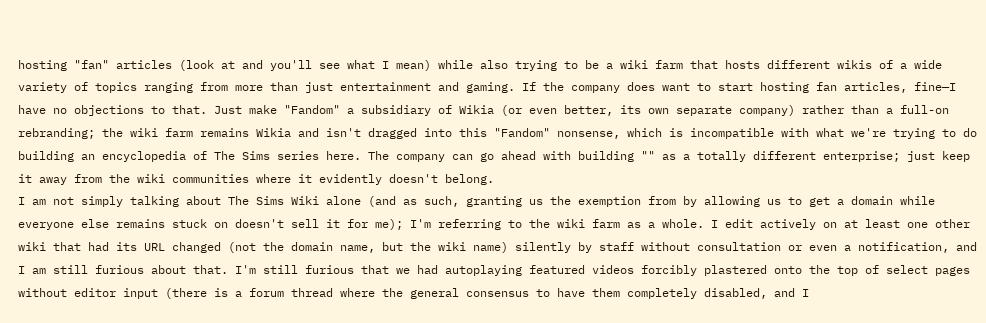hosting "fan" articles (look at and you'll see what I mean) while also trying to be a wiki farm that hosts different wikis of a wide variety of topics ranging from more than just entertainment and gaming. If the company does want to start hosting fan articles, fine—I have no objections to that. Just make "Fandom" a subsidiary of Wikia (or even better, its own separate company) rather than a full-on rebranding; the wiki farm remains Wikia and isn't dragged into this "Fandom" nonsense, which is incompatible with what we're trying to do building an encyclopedia of The Sims series here. The company can go ahead with building "" as a totally different enterprise; just keep it away from the wiki communities where it evidently doesn't belong.
I am not simply talking about The Sims Wiki alone (and as such, granting us the exemption from by allowing us to get a domain while everyone else remains stuck on doesn't sell it for me); I'm referring to the wiki farm as a whole. I edit actively on at least one other wiki that had its URL changed (not the domain name, but the wiki name) silently by staff without consultation or even a notification, and I am still furious about that. I'm still furious that we had autoplaying featured videos forcibly plastered onto the top of select pages without editor input (there is a forum thread where the general consensus to have them completely disabled, and I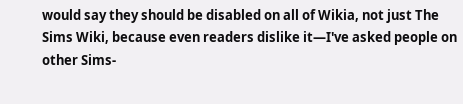would say they should be disabled on all of Wikia, not just The Sims Wiki, because even readers dislike it—I've asked people on other Sims-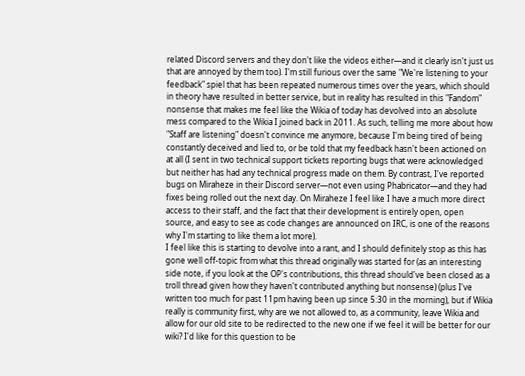related Discord servers and they don't like the videos either—and it clearly isn't just us that are annoyed by them too). I'm still furious over the same "We're listening to your feedback" spiel that has been repeated numerous times over the years, which should in theory have resulted in better service, but in reality has resulted in this "Fandom" nonsense that makes me feel like the Wikia of today has devolved into an absolute mess compared to the Wikia I joined back in 2011. As such, telling me more about how "Staff are listening" doesn't convince me anymore, because I'm being tired of being constantly deceived and lied to, or be told that my feedback hasn't been actioned on at all (I sent in two technical support tickets reporting bugs that were acknowledged but neither has had any technical progress made on them. By contrast, I've reported bugs on Miraheze in their Discord server—not even using Phabricator—and they had fixes being rolled out the next day. On Miraheze I feel like I have a much more direct access to their staff, and the fact that their development is entirely open, open source, and easy to see as code changes are announced on IRC, is one of the reasons why I'm starting to like them a lot more).
I feel like this is starting to devolve into a rant, and I should definitely stop as this has gone well off-topic from what this thread originally was started for (as an interesting side note, if you look at the OP's contributions, this thread should've been closed as a troll thread given how they haven't contributed anything but nonsense) (plus I've written too much for past 11pm having been up since 5:30 in the morning), but if Wikia really is community first, why are we not allowed to, as a community, leave Wikia and allow for our old site to be redirected to the new one if we feel it will be better for our wiki? I'd like for this question to be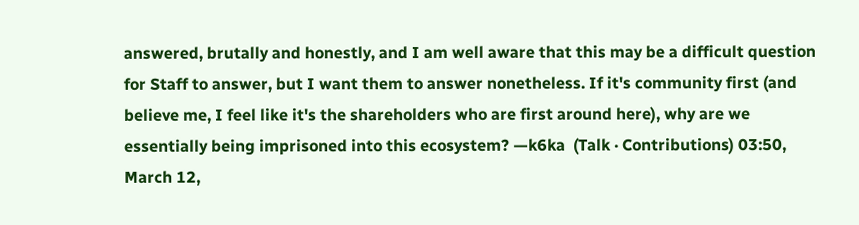answered, brutally and honestly, and I am well aware that this may be a difficult question for Staff to answer, but I want them to answer nonetheless. If it's community first (and believe me, I feel like it's the shareholders who are first around here), why are we essentially being imprisoned into this ecosystem? —k6ka  (Talk · Contributions) 03:50, March 12,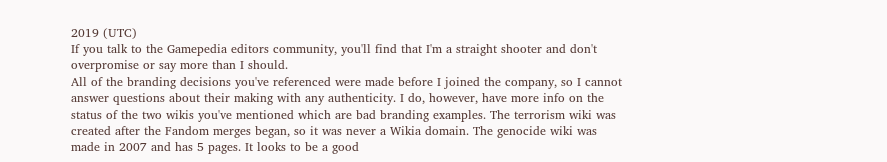2019 (UTC)
If you talk to the Gamepedia editors community, you'll find that I'm a straight shooter and don't overpromise or say more than I should.
All of the branding decisions you've referenced were made before I joined the company, so I cannot answer questions about their making with any authenticity. I do, however, have more info on the status of the two wikis you've mentioned which are bad branding examples. The terrorism wiki was created after the Fandom merges began, so it was never a Wikia domain. The genocide wiki was made in 2007 and has 5 pages. It looks to be a good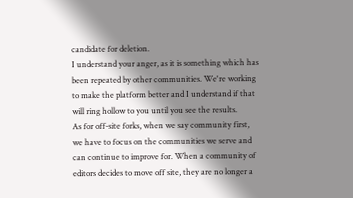candidate for deletion.
I understand your anger, as it is something which has been repeated by other communities. We're working to make the platform better and I understand if that will ring hollow to you until you see the results.
As for off-site forks, when we say community first, we have to focus on the communities we serve and can continue to improve for. When a community of editors decides to move off site, they are no longer a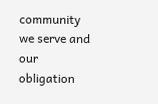community we serve and our obligation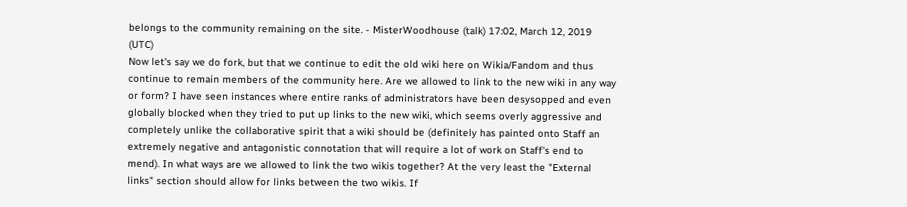belongs to the community remaining on the site. - MisterWoodhouse (talk) 17:02, March 12, 2019 (UTC)
Now let's say we do fork, but that we continue to edit the old wiki here on Wikia/Fandom and thus continue to remain members of the community here. Are we allowed to link to the new wiki in any way or form? I have seen instances where entire ranks of administrators have been desysopped and even globally blocked when they tried to put up links to the new wiki, which seems overly aggressive and completely unlike the collaborative spirit that a wiki should be (definitely has painted onto Staff an extremely negative and antagonistic connotation that will require a lot of work on Staff's end to mend). In what ways are we allowed to link the two wikis together? At the very least the "External links" section should allow for links between the two wikis. If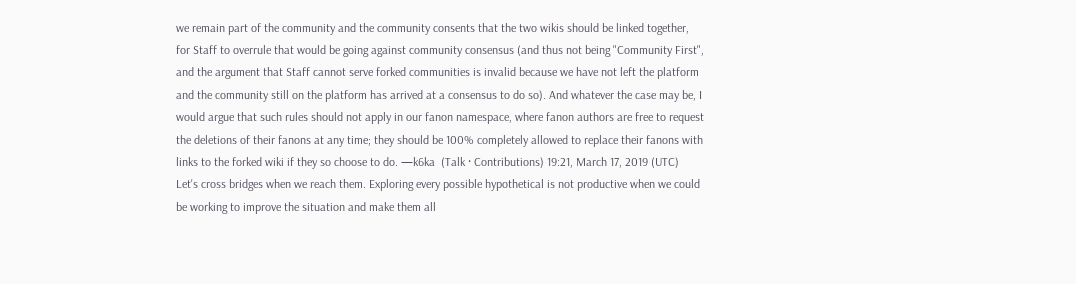we remain part of the community and the community consents that the two wikis should be linked together, for Staff to overrule that would be going against community consensus (and thus not being "Community First", and the argument that Staff cannot serve forked communities is invalid because we have not left the platform and the community still on the platform has arrived at a consensus to do so). And whatever the case may be, I would argue that such rules should not apply in our fanon namespace, where fanon authors are free to request the deletions of their fanons at any time; they should be 100% completely allowed to replace their fanons with links to the forked wiki if they so choose to do. —k6ka  (Talk · Contributions) 19:21, March 17, 2019 (UTC)
Let's cross bridges when we reach them. Exploring every possible hypothetical is not productive when we could be working to improve the situation and make them all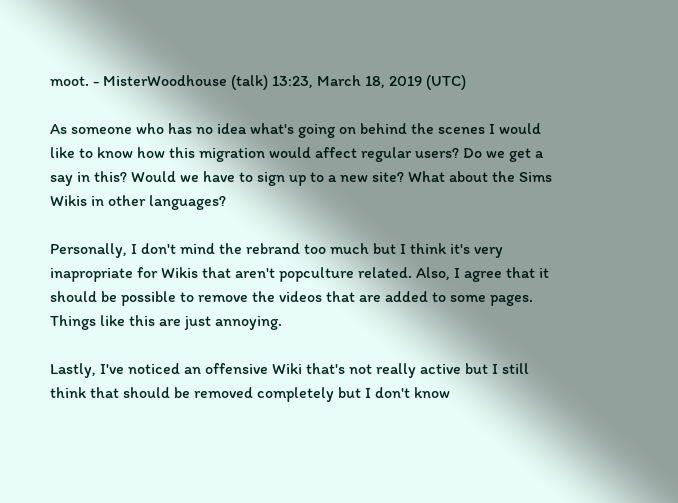moot. - MisterWoodhouse (talk) 13:23, March 18, 2019 (UTC)

As someone who has no idea what's going on behind the scenes I would like to know how this migration would affect regular users? Do we get a say in this? Would we have to sign up to a new site? What about the Sims Wikis in other languages?

Personally, I don't mind the rebrand too much but I think it's very inapropriate for Wikis that aren't popculture related. Also, I agree that it should be possible to remove the videos that are added to some pages. Things like this are just annoying.

Lastly, I've noticed an offensive Wiki that's not really active but I still think that should be removed completely but I don't know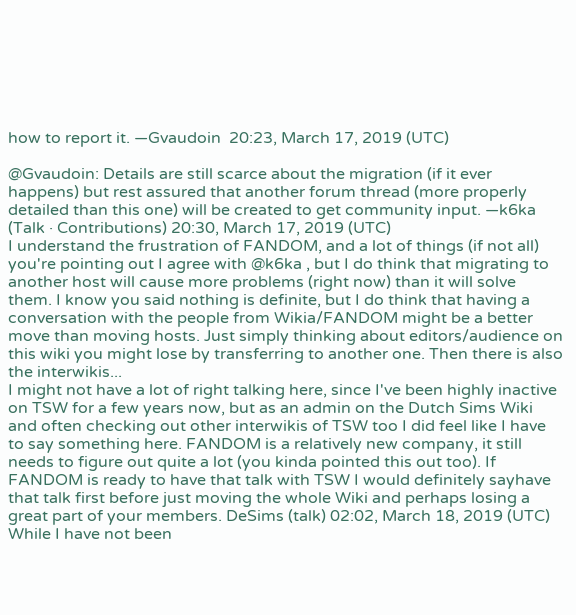how to report it. —Gvaudoin  20:23, March 17, 2019 (UTC)

@Gvaudoin: Details are still scarce about the migration (if it ever happens) but rest assured that another forum thread (more properly detailed than this one) will be created to get community input. —k6ka  (Talk · Contributions) 20:30, March 17, 2019 (UTC)
I understand the frustration of FANDOM, and a lot of things (if not all) you're pointing out I agree with @k6ka , but I do think that migrating to another host will cause more problems (right now) than it will solve them. I know you said nothing is definite, but I do think that having a conversation with the people from Wikia/FANDOM might be a better move than moving hosts. Just simply thinking about editors/audience on this wiki you might lose by transferring to another one. Then there is also the interwikis...
I might not have a lot of right talking here, since I've been highly inactive on TSW for a few years now, but as an admin on the Dutch Sims Wiki and often checking out other interwikis of TSW too I did feel like I have to say something here. FANDOM is a relatively new company, it still needs to figure out quite a lot (you kinda pointed this out too). If FANDOM is ready to have that talk with TSW I would definitely sayhave that talk first before just moving the whole Wiki and perhaps losing a great part of your members. DeSims (talk) 02:02, March 18, 2019 (UTC)
While I have not been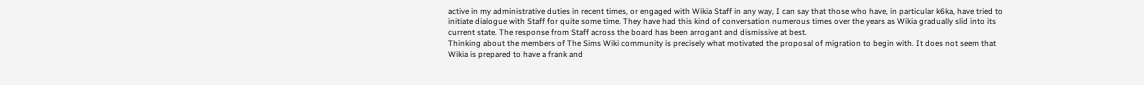active in my administrative duties in recent times, or engaged with Wikia Staff in any way, I can say that those who have, in particular k6ka, have tried to initiate dialogue with Staff for quite some time. They have had this kind of conversation numerous times over the years as Wikia gradually slid into its current state. The response from Staff across the board has been arrogant and dismissive at best.
Thinking about the members of The Sims Wiki community is precisely what motivated the proposal of migration to begin with. It does not seem that Wikia is prepared to have a frank and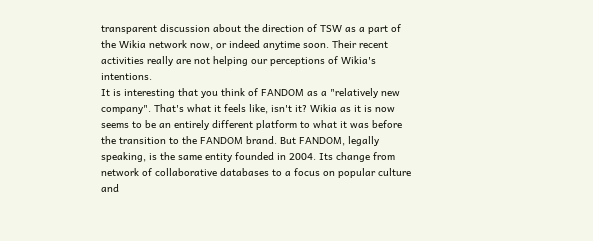transparent discussion about the direction of TSW as a part of the Wikia network now, or indeed anytime soon. Their recent activities really are not helping our perceptions of Wikia's intentions.
It is interesting that you think of FANDOM as a "relatively new company". That's what it feels like, isn't it? Wikia as it is now seems to be an entirely different platform to what it was before the transition to the FANDOM brand. But FANDOM, legally speaking, is the same entity founded in 2004. Its change from network of collaborative databases to a focus on popular culture and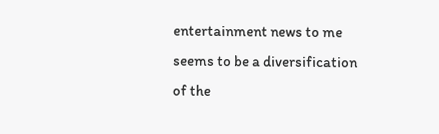entertainment news to me seems to be a diversification of the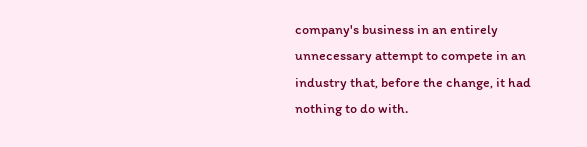company's business in an entirely unnecessary attempt to compete in an industry that, before the change, it had nothing to do with.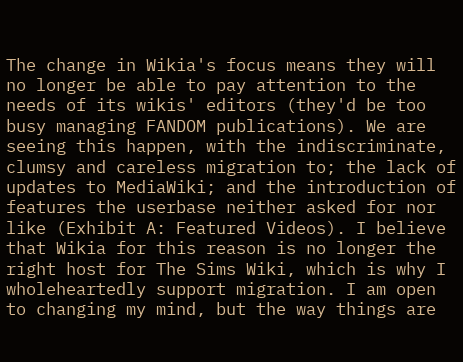The change in Wikia's focus means they will no longer be able to pay attention to the needs of its wikis' editors (they'd be too busy managing FANDOM publications). We are seeing this happen, with the indiscriminate, clumsy and careless migration to; the lack of updates to MediaWiki; and the introduction of features the userbase neither asked for nor like (Exhibit A: Featured Videos). I believe that Wikia for this reason is no longer the right host for The Sims Wiki, which is why I wholeheartedly support migration. I am open to changing my mind, but the way things are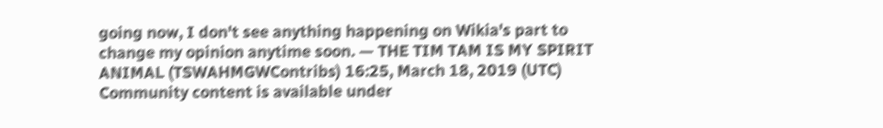going now, I don't see anything happening on Wikia's part to change my opinion anytime soon. — THE TIM TAM IS MY SPIRIT ANIMAL (TSWAHMGWContribs) 16:25, March 18, 2019 (UTC)
Community content is available under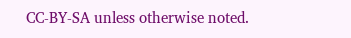CC-BY-SA unless otherwise noted.